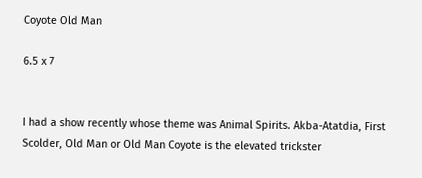Coyote Old Man

6.5 x 7


I had a show recently whose theme was Animal Spirits. Akba-Atatdia, First Scolder, Old Man or Old Man Coyote is the elevated trickster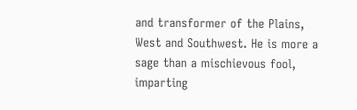and transformer of the Plains, West and Southwest. He is more a sage than a mischievous fool, imparting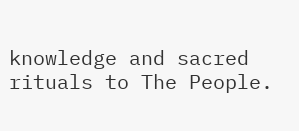knowledge and sacred rituals to The People.